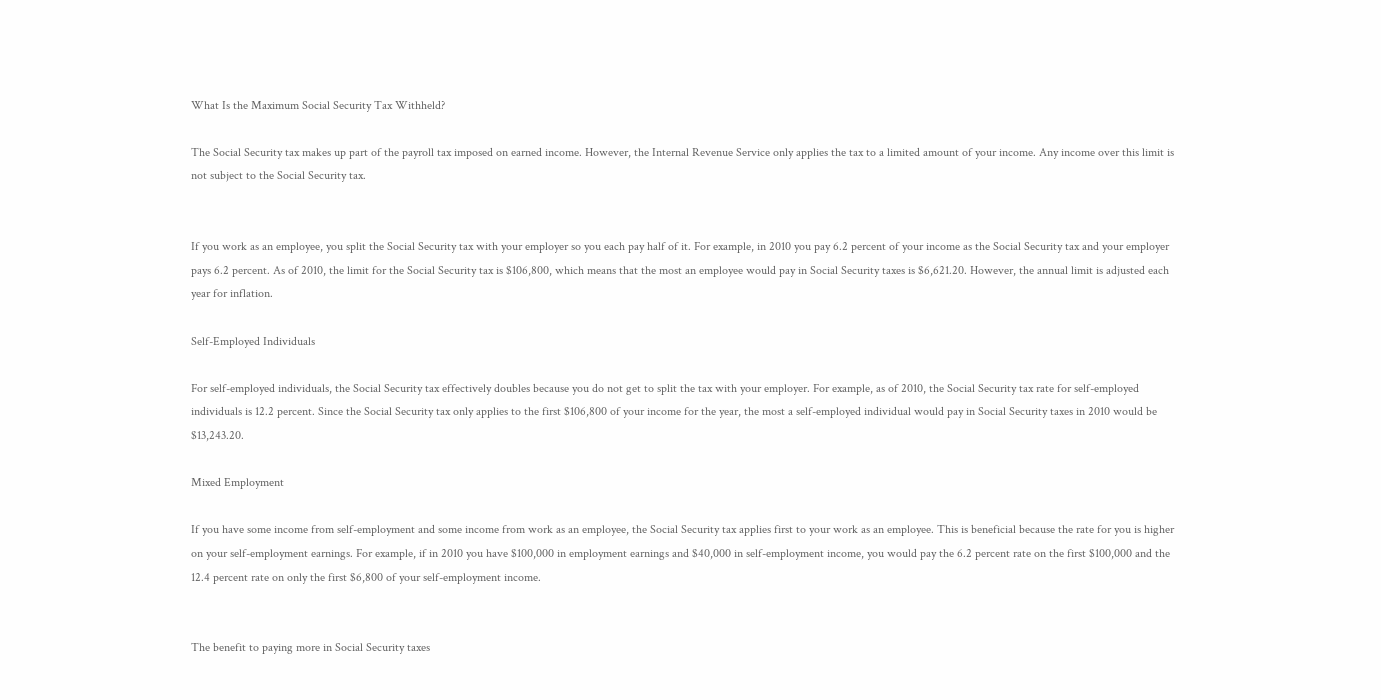What Is the Maximum Social Security Tax Withheld?

The Social Security tax makes up part of the payroll tax imposed on earned income. However, the Internal Revenue Service only applies the tax to a limited amount of your income. Any income over this limit is not subject to the Social Security tax.


If you work as an employee, you split the Social Security tax with your employer so you each pay half of it. For example, in 2010 you pay 6.2 percent of your income as the Social Security tax and your employer pays 6.2 percent. As of 2010, the limit for the Social Security tax is $106,800, which means that the most an employee would pay in Social Security taxes is $6,621.20. However, the annual limit is adjusted each year for inflation.

Self-Employed Individuals

For self-employed individuals, the Social Security tax effectively doubles because you do not get to split the tax with your employer. For example, as of 2010, the Social Security tax rate for self-employed individuals is 12.2 percent. Since the Social Security tax only applies to the first $106,800 of your income for the year, the most a self-employed individual would pay in Social Security taxes in 2010 would be $13,243.20.

Mixed Employment

If you have some income from self-employment and some income from work as an employee, the Social Security tax applies first to your work as an employee. This is beneficial because the rate for you is higher on your self-employment earnings. For example, if in 2010 you have $100,000 in employment earnings and $40,000 in self-employment income, you would pay the 6.2 percent rate on the first $100,000 and the 12.4 percent rate on only the first $6,800 of your self-employment income.


The benefit to paying more in Social Security taxes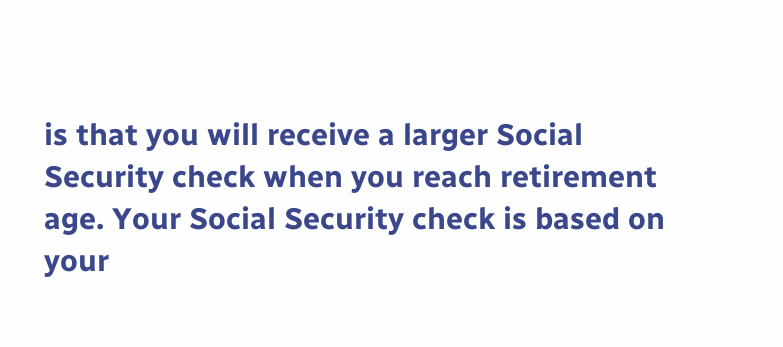is that you will receive a larger Social Security check when you reach retirement age. Your Social Security check is based on your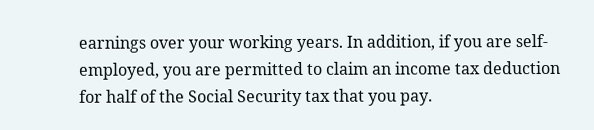earnings over your working years. In addition, if you are self-employed, you are permitted to claim an income tax deduction for half of the Social Security tax that you pay.